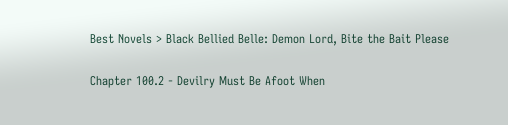Best Novels > Black Bellied Belle: Demon Lord, Bite the Bait Please

Chapter 100.2 - Devilry Must Be Afoot When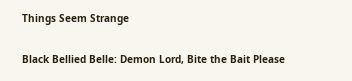Things Seem Strange

Black Bellied Belle: Demon Lord, Bite the Bait Please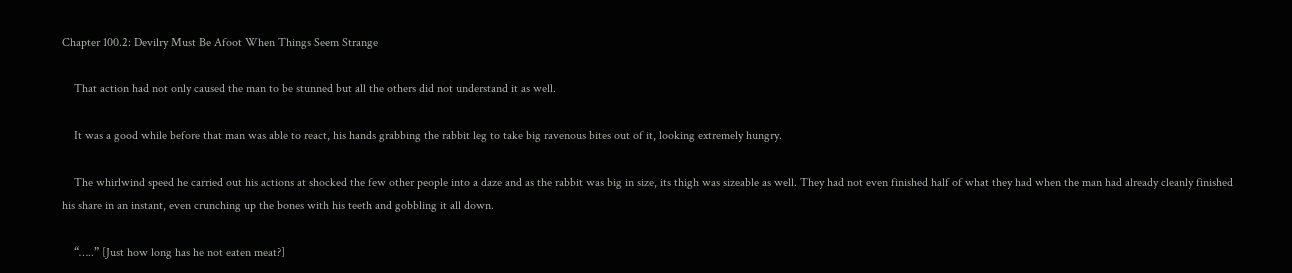Chapter 100.2: Devilry Must Be Afoot When Things Seem Strange

    That action had not only caused the man to be stunned but all the others did not understand it as well.

    It was a good while before that man was able to react, his hands grabbing the rabbit leg to take big ravenous bites out of it, looking extremely hungry.

    The whirlwind speed he carried out his actions at shocked the few other people into a daze and as the rabbit was big in size, its thigh was sizeable as well. They had not even finished half of what they had when the man had already cleanly finished his share in an instant, even crunching up the bones with his teeth and gobbling it all down.

    “…..” [Just how long has he not eaten meat?]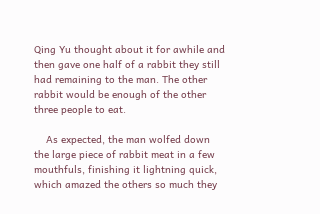Qing Yu thought about it for awhile and then gave one half of a rabbit they still had remaining to the man. The other rabbit would be enough of the other three people to eat.

    As expected, the man wolfed down the large piece of rabbit meat in a few mouthfuls, finishing it lightning quick, which amazed the others so much they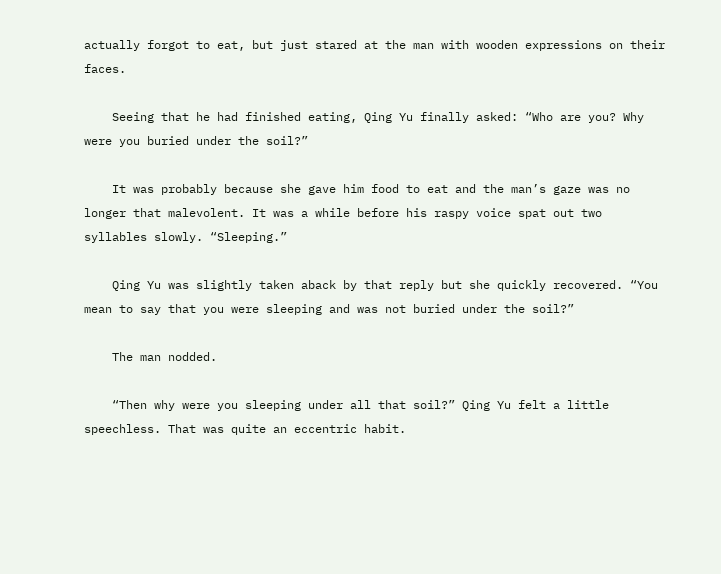actually forgot to eat, but just stared at the man with wooden expressions on their faces.

    Seeing that he had finished eating, Qing Yu finally asked: “Who are you? Why were you buried under the soil?”

    It was probably because she gave him food to eat and the man’s gaze was no longer that malevolent. It was a while before his raspy voice spat out two syllables slowly. “Sleeping.”

    Qing Yu was slightly taken aback by that reply but she quickly recovered. “You mean to say that you were sleeping and was not buried under the soil?”

    The man nodded.

    “Then why were you sleeping under all that soil?” Qing Yu felt a little speechless. That was quite an eccentric habit.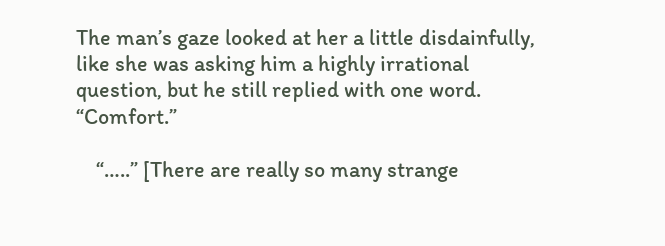The man’s gaze looked at her a little disdainfully, like she was asking him a highly irrational question, but he still replied with one word. “Comfort.”

    “…..” [There are really so many strange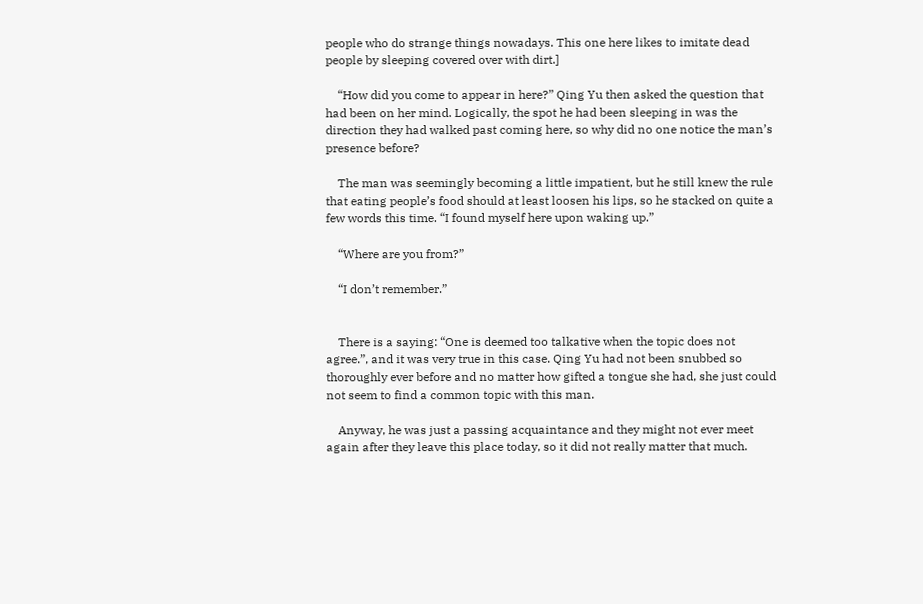people who do strange things nowadays. This one here likes to imitate dead people by sleeping covered over with dirt.]

    “How did you come to appear in here?” Qing Yu then asked the question that had been on her mind. Logically, the spot he had been sleeping in was the direction they had walked past coming here, so why did no one notice the man’s presence before?

    The man was seemingly becoming a little impatient, but he still knew the rule that eating people’s food should at least loosen his lips, so he stacked on quite a few words this time. “I found myself here upon waking up.”

    “Where are you from?”

    “I don’t remember.”


    There is a saying: “One is deemed too talkative when the topic does not agree.”, and it was very true in this case. Qing Yu had not been snubbed so thoroughly ever before and no matter how gifted a tongue she had, she just could not seem to find a common topic with this man.

    Anyway, he was just a passing acquaintance and they might not ever meet again after they leave this place today, so it did not really matter that much.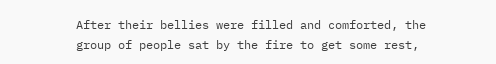After their bellies were filled and comforted, the group of people sat by the fire to get some rest,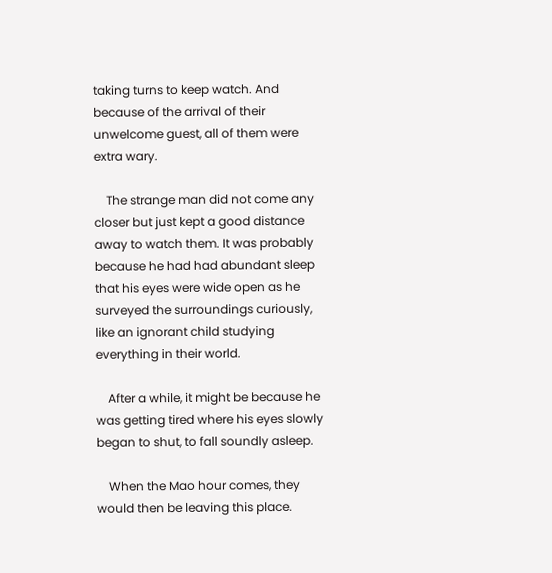taking turns to keep watch. And because of the arrival of their unwelcome guest, all of them were extra wary.

    The strange man did not come any closer but just kept a good distance away to watch them. It was probably because he had had abundant sleep that his eyes were wide open as he surveyed the surroundings curiously, like an ignorant child studying everything in their world.

    After a while, it might be because he was getting tired where his eyes slowly began to shut, to fall soundly asleep.

    When the Mao hour comes, they would then be leaving this place.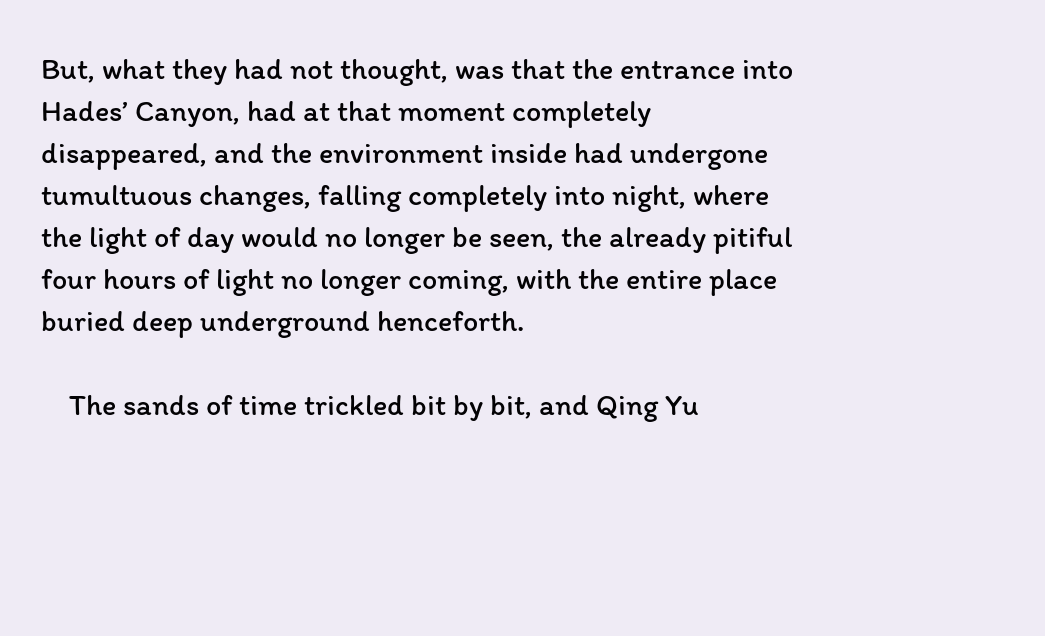But, what they had not thought, was that the entrance into Hades’ Canyon, had at that moment completely disappeared, and the environment inside had undergone tumultuous changes, falling completely into night, where the light of day would no longer be seen, the already pitiful four hours of light no longer coming, with the entire place buried deep underground henceforth.

    The sands of time trickled bit by bit, and Qing Yu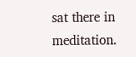sat there in meditation.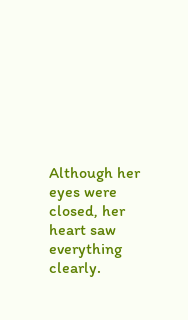Although her eyes were closed, her heart saw everything clearly.